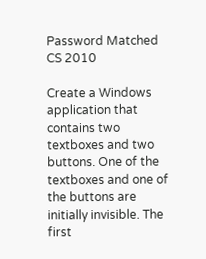Password Matched CS 2010

Create a Windows application that contains two textboxes and two buttons. One of the textboxes and one of the buttons are initially invisible. The first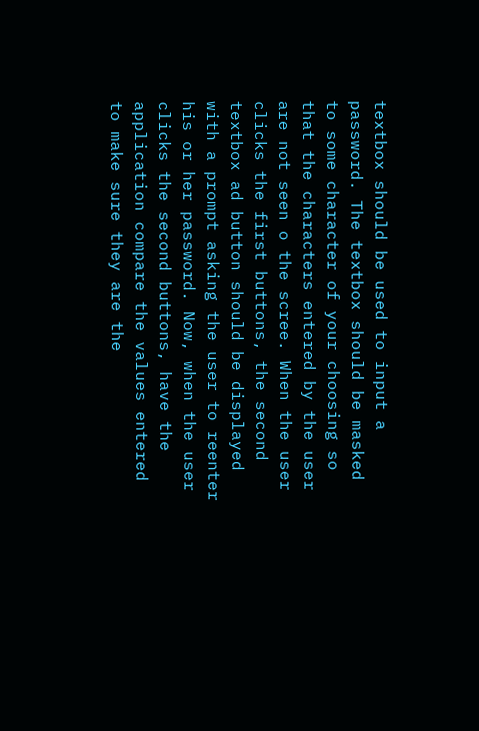textbox should be used to input a password. The textbox should be masked to some character of your choosing so that the characters entered by the user are not seen o the scree. When the user clicks the first buttons, the second textbox ad button should be displayed with a prompt asking the user to reenter his or her password. Now, when the user clicks the second buttons, have the application compare the values entered to make sure they are the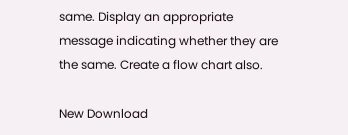same. Display an appropriate message indicating whether they are the same. Create a flow chart also.

New Download